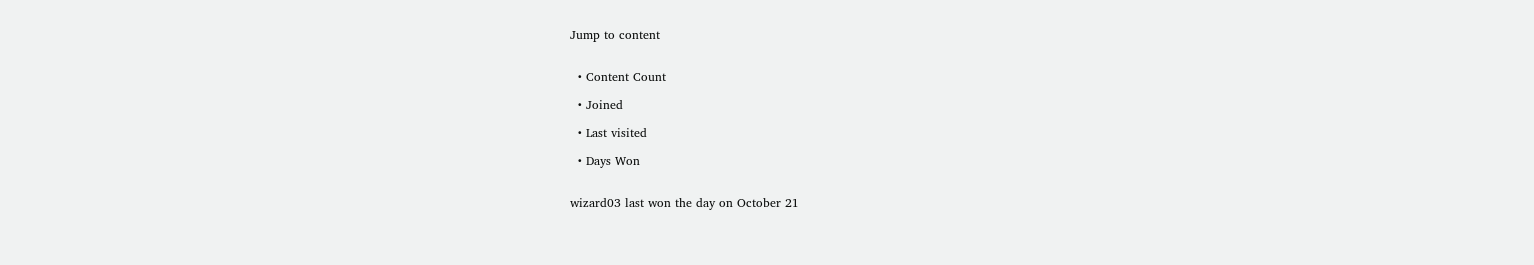Jump to content


  • Content Count

  • Joined

  • Last visited

  • Days Won


wizard03 last won the day on October 21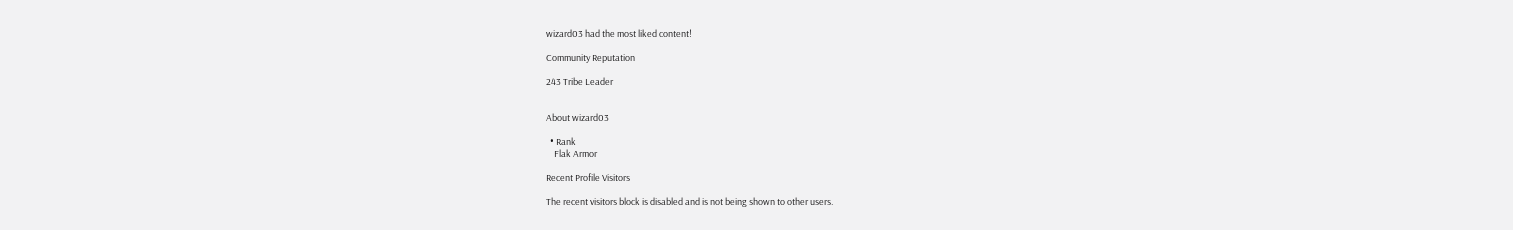wizard03 had the most liked content!

Community Reputation

243 Tribe Leader


About wizard03

  • Rank
    Flak Armor

Recent Profile Visitors

The recent visitors block is disabled and is not being shown to other users.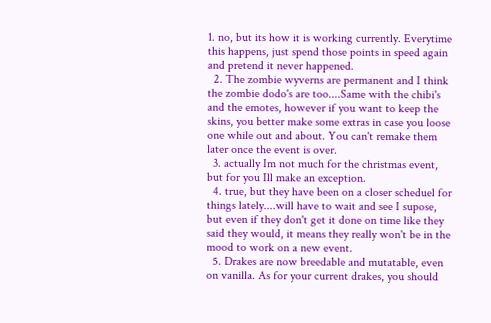1. no, but its how it is working currently. Everytime this happens, just spend those points in speed again and pretend it never happened.
  2. The zombie wyverns are permanent and I think the zombie dodo's are too....Same with the chibi's and the emotes, however if you want to keep the skins, you better make some extras in case you loose one while out and about. You can't remake them later once the event is over.
  3. actually Im not much for the christmas event, but for you Ill make an exception.
  4. true, but they have been on a closer scheduel for things lately....will have to wait and see I supose, but even if they don't get it done on time like they said they would, it means they really won't be in the mood to work on a new event.
  5. Drakes are now breedable and mutatable, even on vanilla. As for your current drakes, you should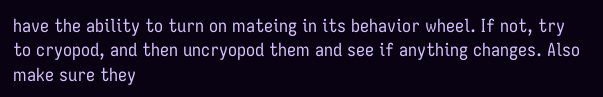have the ability to turn on mateing in its behavior wheel. If not, try to cryopod, and then uncryopod them and see if anything changes. Also make sure they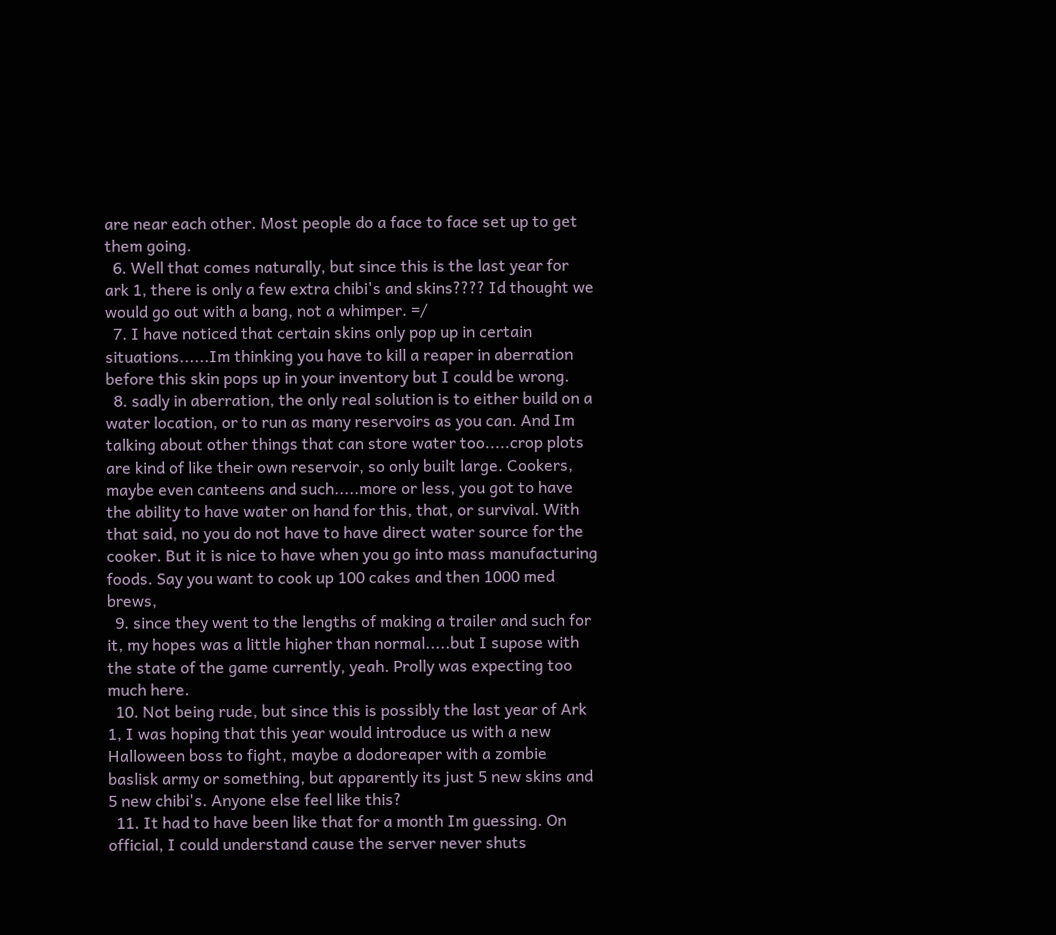are near each other. Most people do a face to face set up to get them going.
  6. Well that comes naturally, but since this is the last year for ark 1, there is only a few extra chibi's and skins???? Id thought we would go out with a bang, not a whimper. =/
  7. I have noticed that certain skins only pop up in certain situations......Im thinking you have to kill a reaper in aberration before this skin pops up in your inventory but I could be wrong.
  8. sadly in aberration, the only real solution is to either build on a water location, or to run as many reservoirs as you can. And Im talking about other things that can store water too.....crop plots are kind of like their own reservoir, so only built large. Cookers, maybe even canteens and such.....more or less, you got to have the ability to have water on hand for this, that, or survival. With that said, no you do not have to have direct water source for the cooker. But it is nice to have when you go into mass manufacturing foods. Say you want to cook up 100 cakes and then 1000 med brews,
  9. since they went to the lengths of making a trailer and such for it, my hopes was a little higher than normal.....but I supose with the state of the game currently, yeah. Prolly was expecting too much here.
  10. Not being rude, but since this is possibly the last year of Ark 1, I was hoping that this year would introduce us with a new Halloween boss to fight, maybe a dodoreaper with a zombie baslisk army or something, but apparently its just 5 new skins and 5 new chibi's. Anyone else feel like this?
  11. It had to have been like that for a month Im guessing. On official, I could understand cause the server never shuts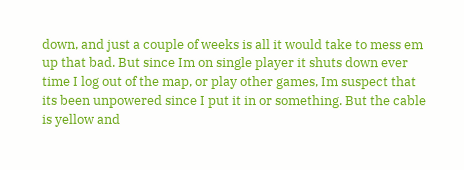down, and just a couple of weeks is all it would take to mess em up that bad. But since Im on single player it shuts down ever time I log out of the map, or play other games, Im suspect that its been unpowered since I put it in or something. But the cable is yellow and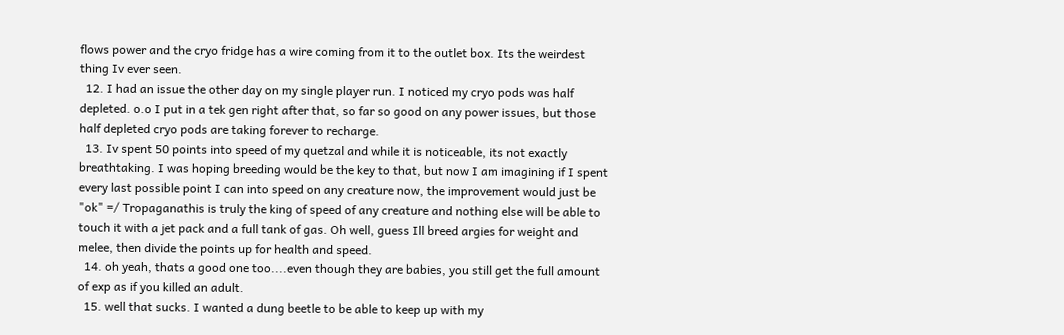flows power and the cryo fridge has a wire coming from it to the outlet box. Its the weirdest thing Iv ever seen.
  12. I had an issue the other day on my single player run. I noticed my cryo pods was half depleted. o.o I put in a tek gen right after that, so far so good on any power issues, but those half depleted cryo pods are taking forever to recharge.
  13. Iv spent 50 points into speed of my quetzal and while it is noticeable, its not exactly breathtaking. I was hoping breeding would be the key to that, but now I am imagining if I spent every last possible point I can into speed on any creature now, the improvement would just be "ok" =/ Tropaganathis is truly the king of speed of any creature and nothing else will be able to touch it with a jet pack and a full tank of gas. Oh well, guess Ill breed argies for weight and melee, then divide the points up for health and speed.
  14. oh yeah, thats a good one too....even though they are babies, you still get the full amount of exp as if you killed an adult.
  15. well that sucks. I wanted a dung beetle to be able to keep up with my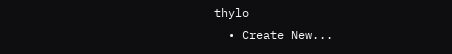thylo
  • Create New...